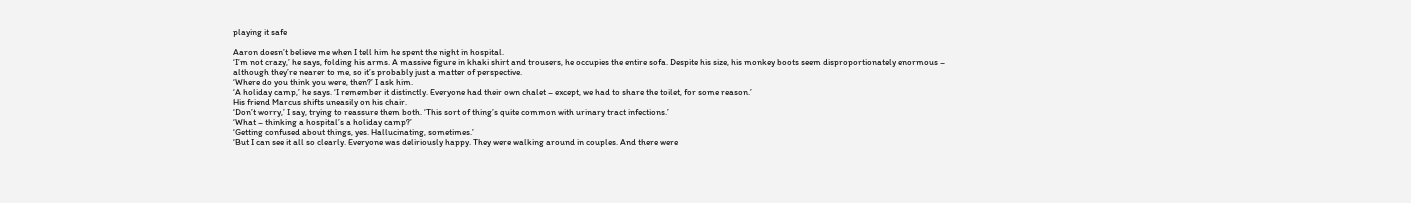playing it safe

Aaron doesn’t believe me when I tell him he spent the night in hospital.
‘I’m not crazy,’ he says, folding his arms. A massive figure in khaki shirt and trousers, he occupies the entire sofa. Despite his size, his monkey boots seem disproportionately enormous – although they’re nearer to me, so it’s probably just a matter of perspective.
‘Where do you think you were, then?’ I ask him.
‘A holiday camp,’ he says. ‘I remember it distinctly. Everyone had their own chalet – except, we had to share the toilet, for some reason.’
His friend Marcus shifts uneasily on his chair.
‘Don’t worry,’ I say, trying to reassure them both. ‘This sort of thing’s quite common with urinary tract infections.’
‘What – thinking a hospital’s a holiday camp?’
‘Getting confused about things, yes. Hallucinating, sometimes.’
‘But I can see it all so clearly. Everyone was deliriously happy. They were walking around in couples. And there were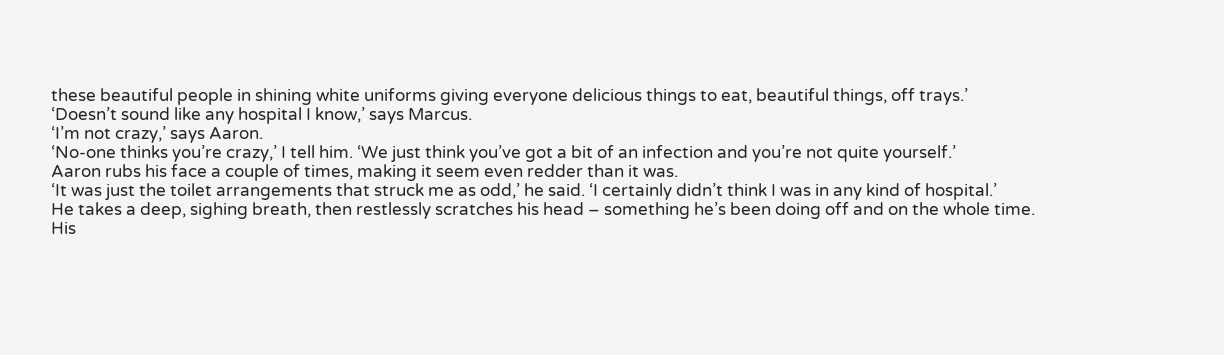these beautiful people in shining white uniforms giving everyone delicious things to eat, beautiful things, off trays.’
‘Doesn’t sound like any hospital I know,’ says Marcus.
‘I’m not crazy,’ says Aaron.
‘No-one thinks you’re crazy,’ I tell him. ‘We just think you’ve got a bit of an infection and you’re not quite yourself.’
Aaron rubs his face a couple of times, making it seem even redder than it was.
‘It was just the toilet arrangements that struck me as odd,’ he said. ‘I certainly didn’t think I was in any kind of hospital.’
He takes a deep, sighing breath, then restlessly scratches his head – something he’s been doing off and on the whole time. His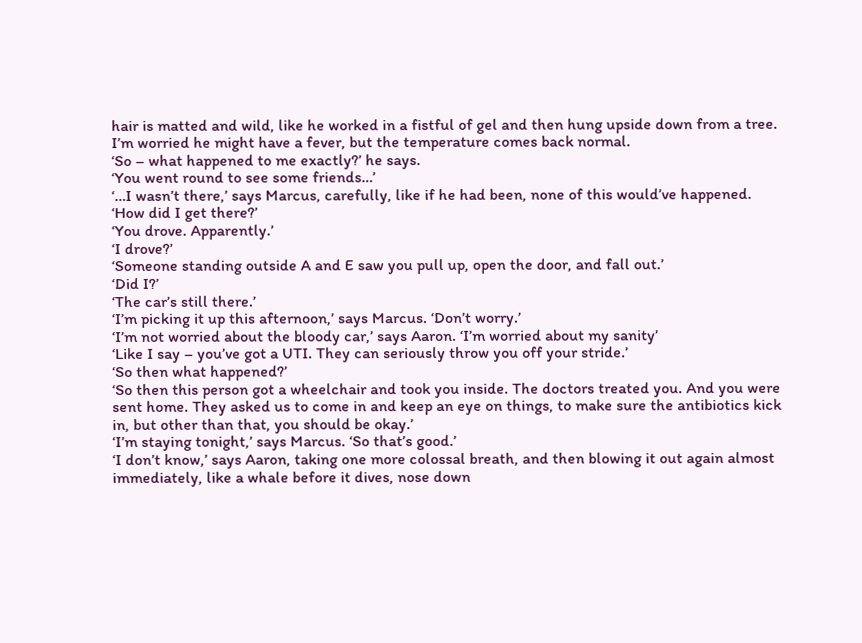hair is matted and wild, like he worked in a fistful of gel and then hung upside down from a tree. I’m worried he might have a fever, but the temperature comes back normal.
‘So – what happened to me exactly?’ he says.
‘You went round to see some friends…’
‘…I wasn’t there,’ says Marcus, carefully, like if he had been, none of this would’ve happened.
‘How did I get there?’
‘You drove. Apparently.’
‘I drove?’
‘Someone standing outside A and E saw you pull up, open the door, and fall out.’
‘Did I?’
‘The car’s still there.’
‘I’m picking it up this afternoon,’ says Marcus. ‘Don’t worry.’
‘I’m not worried about the bloody car,’ says Aaron. ‘I’m worried about my sanity’
‘Like I say – you’ve got a UTI. They can seriously throw you off your stride.’
‘So then what happened?’
‘So then this person got a wheelchair and took you inside. The doctors treated you. And you were sent home. They asked us to come in and keep an eye on things, to make sure the antibiotics kick in, but other than that, you should be okay.’
‘I’m staying tonight,’ says Marcus. ‘So that’s good.’
‘I don’t know,’ says Aaron, taking one more colossal breath, and then blowing it out again almost immediately, like a whale before it dives, nose down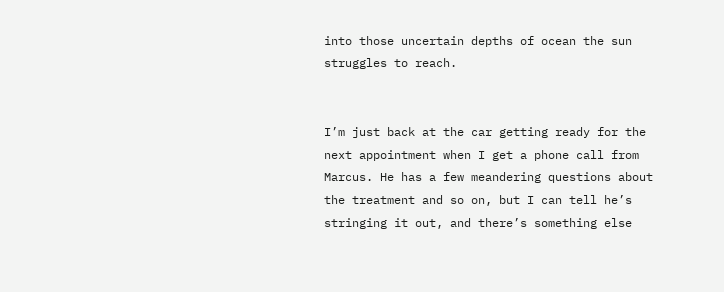into those uncertain depths of ocean the sun struggles to reach.


I’m just back at the car getting ready for the next appointment when I get a phone call from Marcus. He has a few meandering questions about the treatment and so on, but I can tell he’s stringing it out, and there’s something else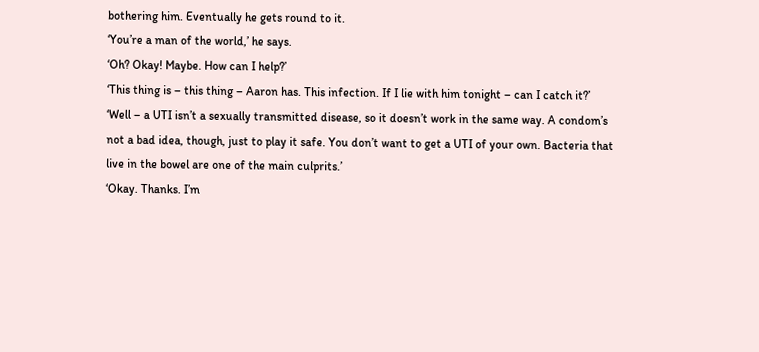bothering him. Eventually he gets round to it.
‘You’re a man of the world,’ he says.
‘Oh? Okay! Maybe. How can I help?’
‘This thing is – this thing – Aaron has. This infection. If I lie with him tonight – can I catch it?’
‘Well – a UTI isn’t a sexually transmitted disease, so it doesn’t work in the same way. A condom’s not a bad idea, though, just to play it safe. You don’t want to get a UTI of your own. Bacteria that live in the bowel are one of the main culprits.’
‘Okay. Thanks. I’m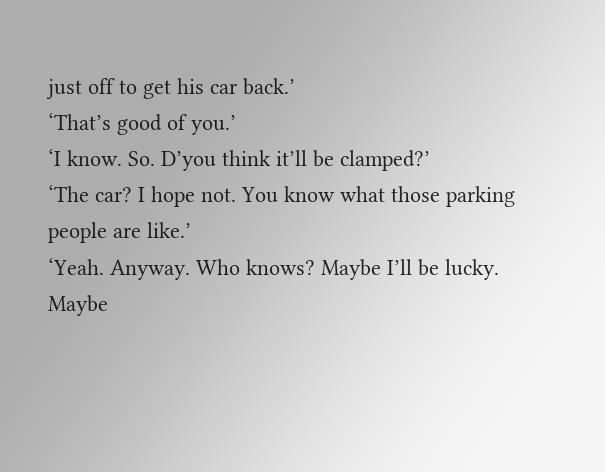just off to get his car back.’
‘That’s good of you.’
‘I know. So. D’you think it’ll be clamped?’
‘The car? I hope not. You know what those parking people are like.’
‘Yeah. Anyway. Who knows? Maybe I’ll be lucky. Maybe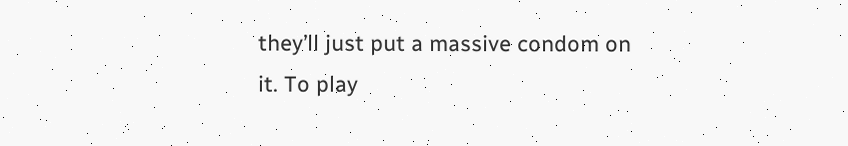they’ll just put a massive condom on it. To play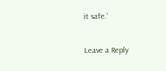it safe.’

Leave a Reply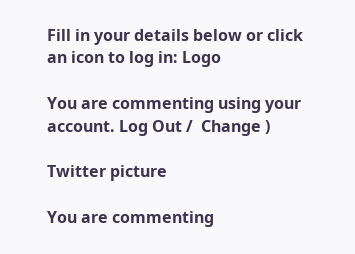Fill in your details below or click an icon to log in: Logo

You are commenting using your account. Log Out /  Change )

Twitter picture

You are commenting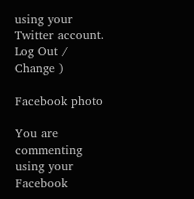using your Twitter account. Log Out /  Change )

Facebook photo

You are commenting using your Facebook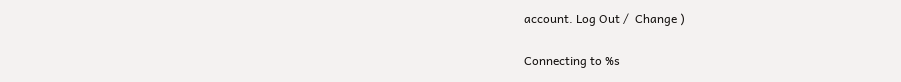account. Log Out /  Change )

Connecting to %s